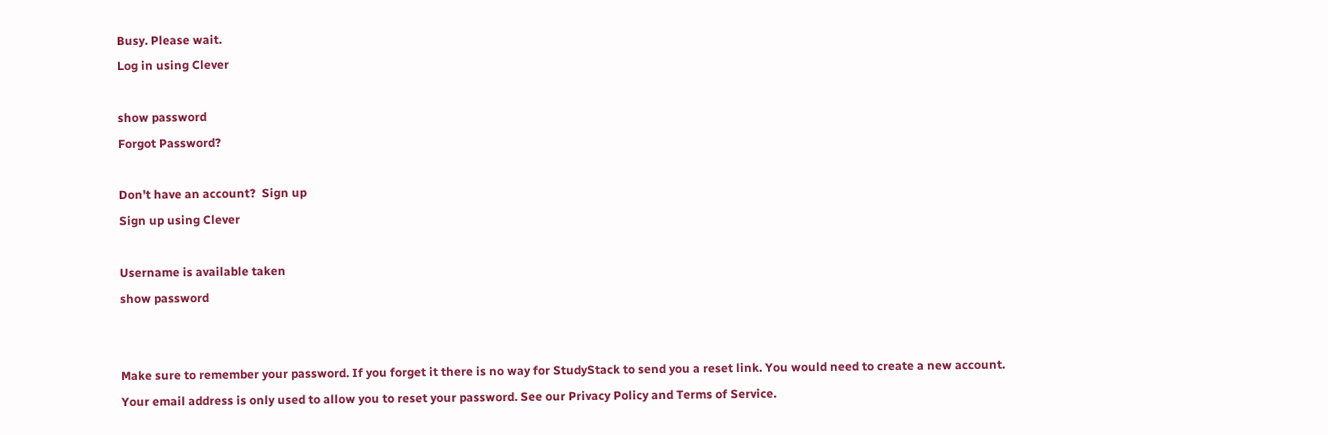Busy. Please wait.
Log in using Clever

show password
Forgot Password?

Don't have an account?  Sign up
Sign up using Clever

Username is available taken
show password


Make sure to remember your password. If you forget it there is no way for StudyStack to send you a reset link. You would need to create a new account.
Your email address is only used to allow you to reset your password. See our Privacy Policy and Terms of Service.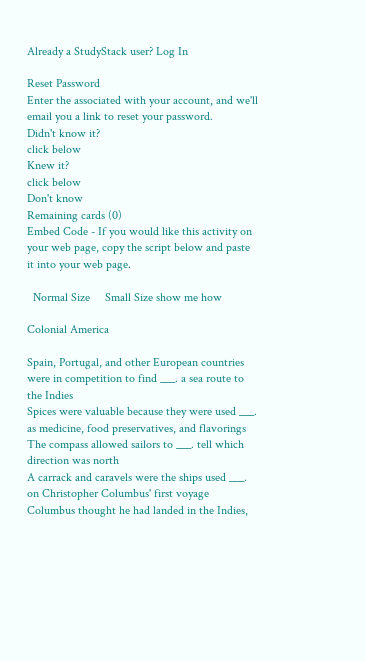Already a StudyStack user? Log In

Reset Password
Enter the associated with your account, and we'll email you a link to reset your password.
Didn't know it?
click below
Knew it?
click below
Don't know
Remaining cards (0)
Embed Code - If you would like this activity on your web page, copy the script below and paste it into your web page.

  Normal Size     Small Size show me how

Colonial America

Spain, Portugal, and other European countries were in competition to find ___. a sea route to the Indies
Spices were valuable because they were used ___. as medicine, food preservatives, and flavorings
The compass allowed sailors to ___. tell which direction was north
A carrack and caravels were the ships used ___. on Christopher Columbus' first voyage
Columbus thought he had landed in the Indies,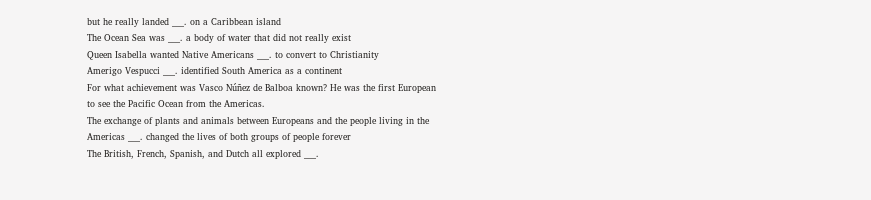but he really landed ___. on a Caribbean island
The Ocean Sea was ___. a body of water that did not really exist
Queen Isabella wanted Native Americans ___. to convert to Christianity
Amerigo Vespucci ___. identified South America as a continent
For what achievement was Vasco Núñez de Balboa known? He was the first European to see the Pacific Ocean from the Americas.
The exchange of plants and animals between Europeans and the people living in the Americas ___. changed the lives of both groups of people forever
The British, French, Spanish, and Dutch all explored ___.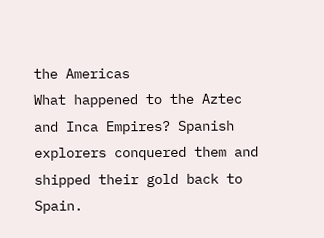the Americas
What happened to the Aztec and Inca Empires? Spanish explorers conquered them and shipped their gold back to Spain.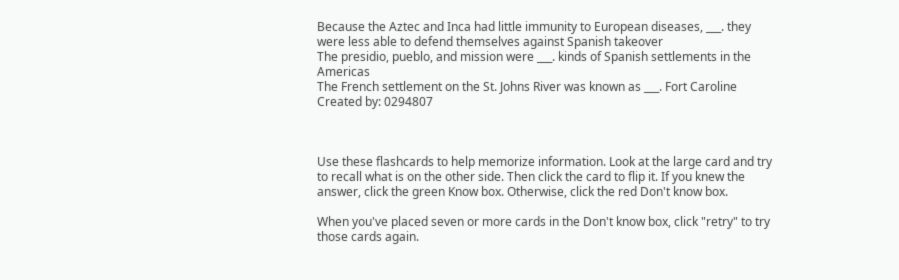Because the Aztec and Inca had little immunity to European diseases, ___. they were less able to defend themselves against Spanish takeover
The presidio, pueblo, and mission were ___. kinds of Spanish settlements in the Americas
The French settlement on the St. Johns River was known as ___. Fort Caroline
Created by: 0294807



Use these flashcards to help memorize information. Look at the large card and try to recall what is on the other side. Then click the card to flip it. If you knew the answer, click the green Know box. Otherwise, click the red Don't know box.

When you've placed seven or more cards in the Don't know box, click "retry" to try those cards again.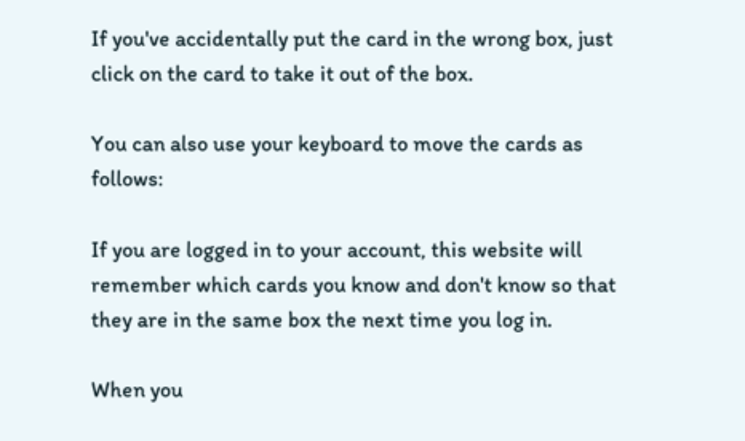If you've accidentally put the card in the wrong box, just click on the card to take it out of the box.

You can also use your keyboard to move the cards as follows:

If you are logged in to your account, this website will remember which cards you know and don't know so that they are in the same box the next time you log in.

When you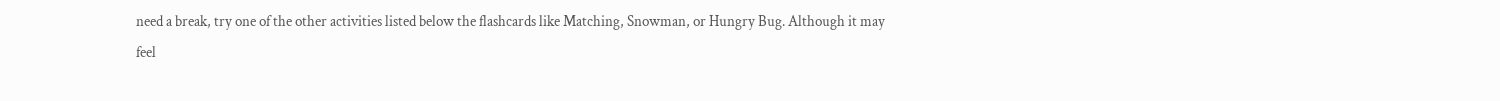need a break, try one of the other activities listed below the flashcards like Matching, Snowman, or Hungry Bug. Although it may feel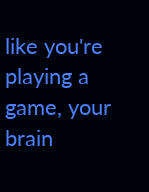like you're playing a game, your brain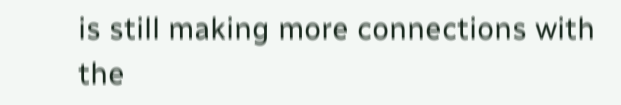is still making more connections with the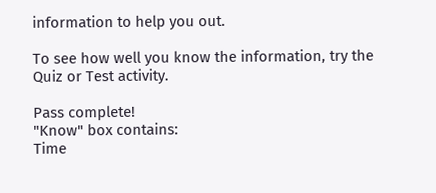information to help you out.

To see how well you know the information, try the Quiz or Test activity.

Pass complete!
"Know" box contains:
Time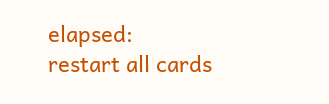elapsed:
restart all cards